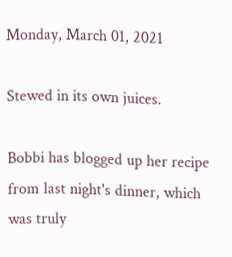Monday, March 01, 2021

Stewed in its own juices.

Bobbi has blogged up her recipe from last night's dinner, which was truly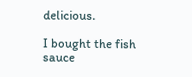delicious.

I bought the fish sauce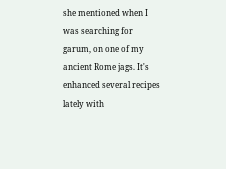she mentioned when I was searching for garum, on one of my ancient Rome jags. It's enhanced several recipes lately with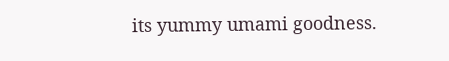its yummy umami goodness.